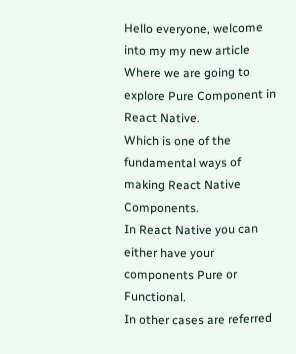Hello everyone, welcome into my my new article Where we are going to explore Pure Component in React Native.
Which is one of the fundamental ways of making React Native Components.
In React Native you can either have your components Pure or Functional.
In other cases are referred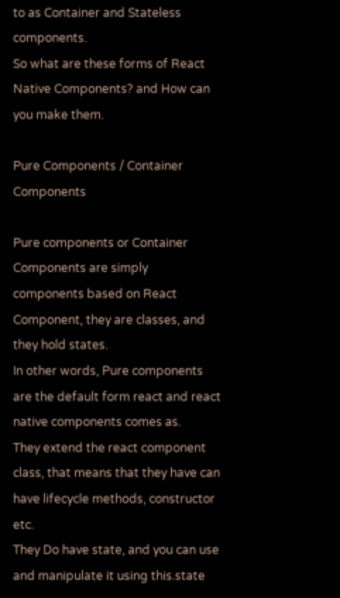to as Container and Stateless components.
So what are these forms of React Native Components? and How can you make them.

Pure Components / Container Components

Pure components or Container Components are simply components based on React Component, they are classes, and they hold states.
In other words, Pure components are the default form react and react native components comes as.
They extend the react component class, that means that they have can have lifecycle methods, constructor etc.
They Do have state, and you can use and manipulate it using this.state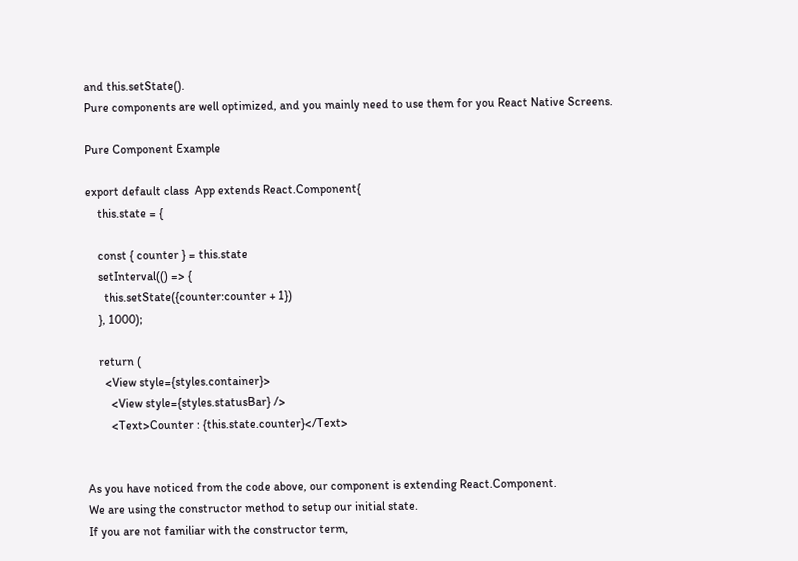and this.setState().
Pure components are well optimized, and you mainly need to use them for you React Native Screens.

Pure Component Example

export default class  App extends React.Component{
    this.state = {

    const { counter } = this.state
    setInterval(() => {
      this.setState({counter:counter + 1})
    }, 1000);

    return (
      <View style={styles.container}>
        <View style={styles.statusBar} />
        <Text>Counter : {this.state.counter}</Text>


As you have noticed from the code above, our component is extending React.Component.
We are using the constructor method to setup our initial state.
If you are not familiar with the constructor term,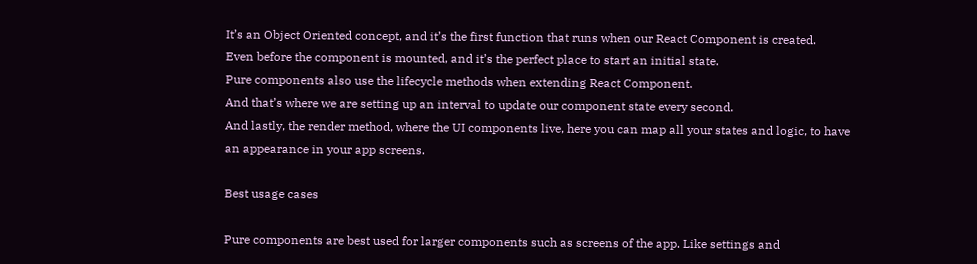It’s an Object Oriented concept, and it’s the first function that runs when our React Component is created.
Even before the component is mounted, and it’s the perfect place to start an initial state.
Pure components also use the lifecycle methods when extending React Component.
And that’s where we are setting up an interval to update our component state every second.
And lastly, the render method, where the UI components live, here you can map all your states and logic, to have an appearance in your app screens.

Best usage cases

Pure components are best used for larger components such as screens of the app. Like settings and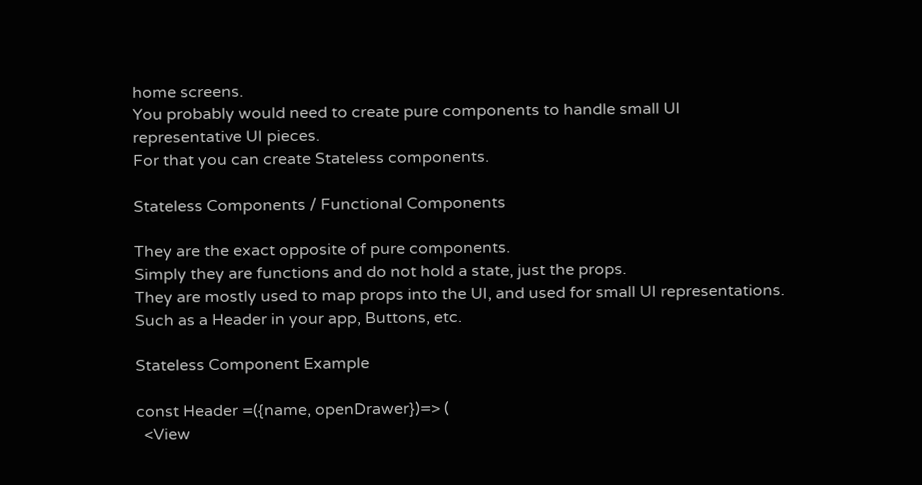home screens.
You probably would need to create pure components to handle small UI representative UI pieces.
For that you can create Stateless components.

Stateless Components / Functional Components

They are the exact opposite of pure components.
Simply they are functions and do not hold a state, just the props.
They are mostly used to map props into the UI, and used for small UI representations.
Such as a Header in your app, Buttons, etc.

Stateless Component Example

const Header =({name, openDrawer})=> (
  <View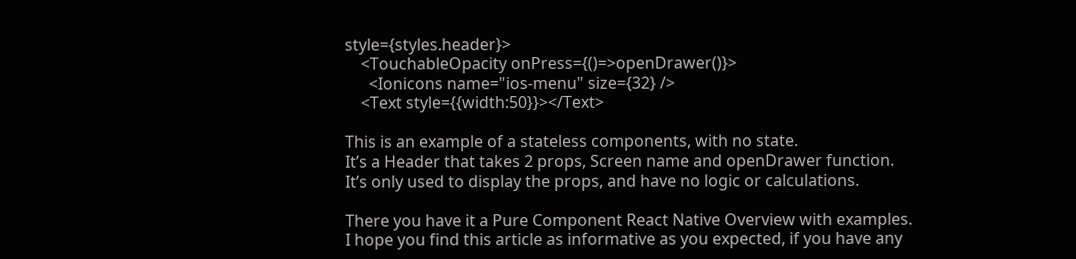style={styles.header}>
    <TouchableOpacity onPress={()=>openDrawer()}>
      <Ionicons name="ios-menu" size={32} />
    <Text style={{width:50}}></Text>

This is an example of a stateless components, with no state.
It’s a Header that takes 2 props, Screen name and openDrawer function.
It’s only used to display the props, and have no logic or calculations.

There you have it a Pure Component React Native Overview with examples.
I hope you find this article as informative as you expected, if you have any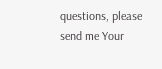questions, please send me Your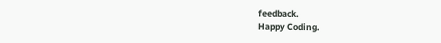feedback.
Happy Coding.